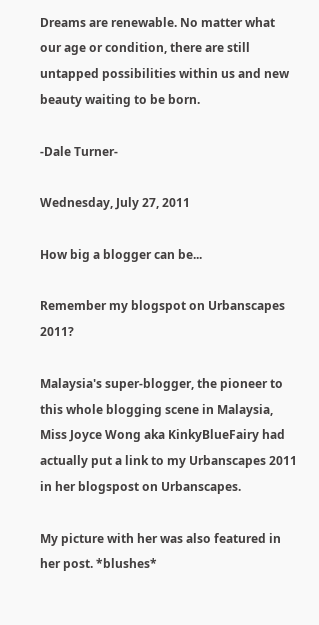Dreams are renewable. No matter what our age or condition, there are still untapped possibilities within us and new beauty waiting to be born.

-Dale Turner-

Wednesday, July 27, 2011

How big a blogger can be...

Remember my blogspot on Urbanscapes 2011?

Malaysia's super-blogger, the pioneer to this whole blogging scene in Malaysia, Miss Joyce Wong aka KinkyBlueFairy had actually put a link to my Urbanscapes 2011 in her blogspost on Urbanscapes.

My picture with her was also featured in her post. *blushes*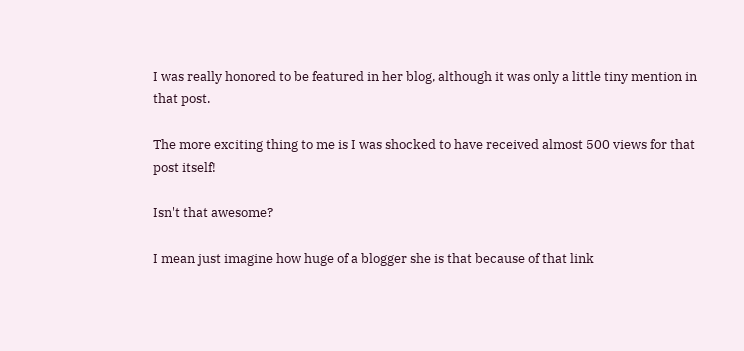I was really honored to be featured in her blog, although it was only a little tiny mention in that post.

The more exciting thing to me is I was shocked to have received almost 500 views for that post itself!

Isn't that awesome?

I mean just imagine how huge of a blogger she is that because of that link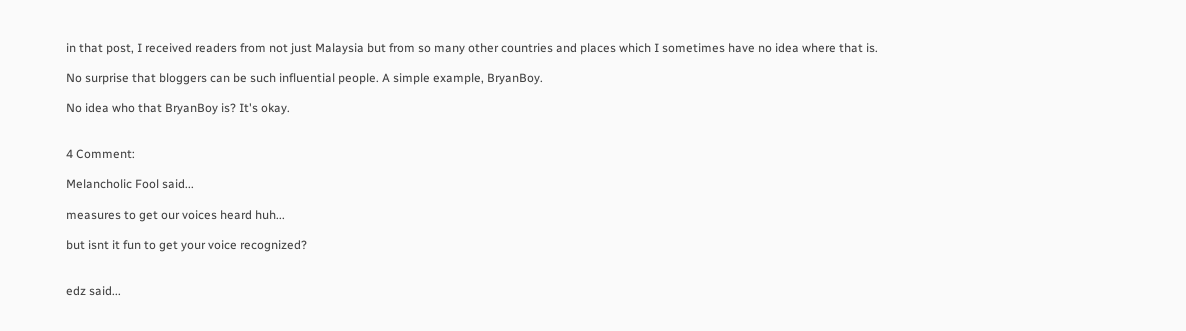in that post, I received readers from not just Malaysia but from so many other countries and places which I sometimes have no idea where that is.

No surprise that bloggers can be such influential people. A simple example, BryanBoy.

No idea who that BryanBoy is? It's okay.


4 Comment:

Melancholic Fool said...

measures to get our voices heard huh...

but isnt it fun to get your voice recognized?


edz said...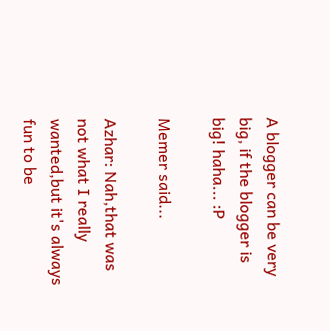A blogger can be very big, if the blogger is big! haha... :P

Memer said...

Azhar: Nah,that was not what I really wanted,but it's always fun to be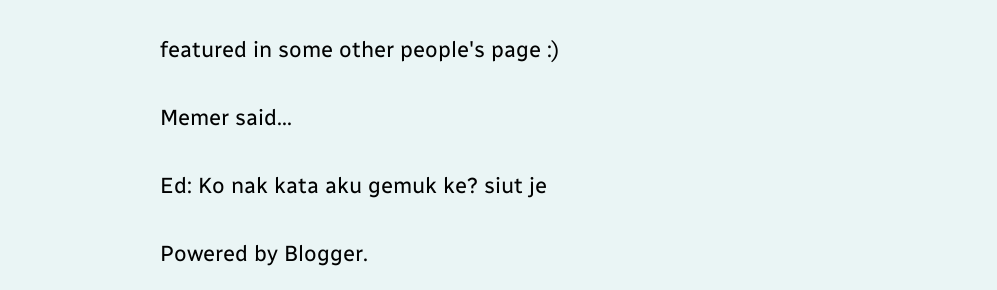featured in some other people's page :)

Memer said...

Ed: Ko nak kata aku gemuk ke? siut je

Powered by Blogger.